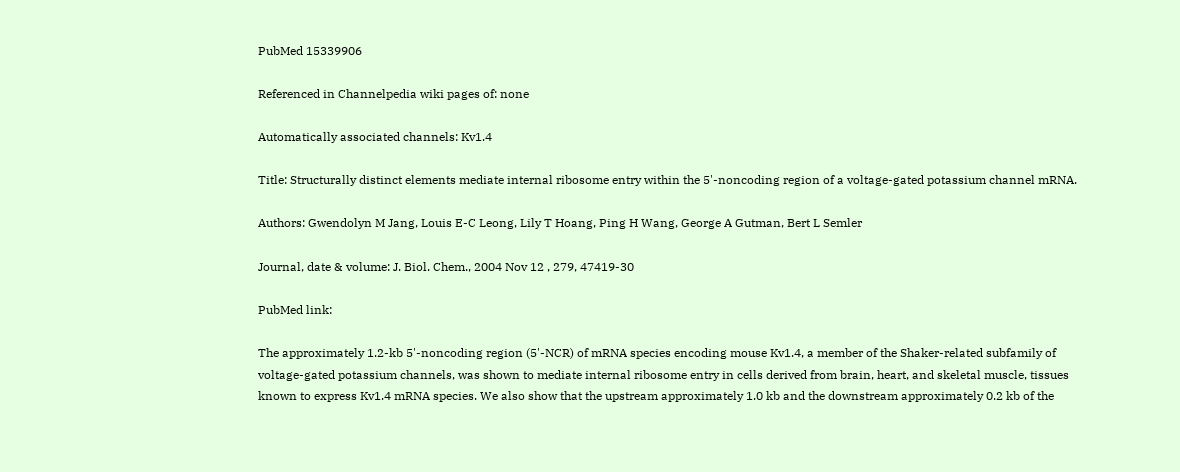PubMed 15339906

Referenced in Channelpedia wiki pages of: none

Automatically associated channels: Kv1.4

Title: Structurally distinct elements mediate internal ribosome entry within the 5'-noncoding region of a voltage-gated potassium channel mRNA.

Authors: Gwendolyn M Jang, Louis E-C Leong, Lily T Hoang, Ping H Wang, George A Gutman, Bert L Semler

Journal, date & volume: J. Biol. Chem., 2004 Nov 12 , 279, 47419-30

PubMed link:

The approximately 1.2-kb 5'-noncoding region (5'-NCR) of mRNA species encoding mouse Kv1.4, a member of the Shaker-related subfamily of voltage-gated potassium channels, was shown to mediate internal ribosome entry in cells derived from brain, heart, and skeletal muscle, tissues known to express Kv1.4 mRNA species. We also show that the upstream approximately 1.0 kb and the downstream approximately 0.2 kb of the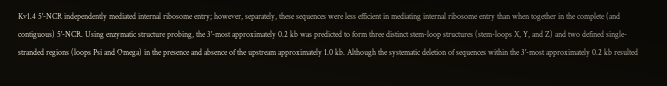Kv1.4 5'-NCR independently mediated internal ribosome entry; however, separately, these sequences were less efficient in mediating internal ribosome entry than when together in the complete (and contiguous) 5'-NCR. Using enzymatic structure probing, the 3'-most approximately 0.2 kb was predicted to form three distinct stem-loop structures (stem-loops X, Y, and Z) and two defined single-stranded regions (loops Psi and Omega) in the presence and absence of the upstream approximately 1.0 kb. Although the systematic deletion of sequences within the 3'-most approximately 0.2 kb resulted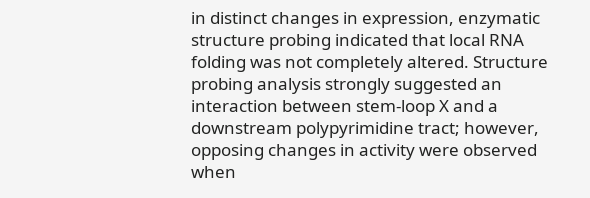in distinct changes in expression, enzymatic structure probing indicated that local RNA folding was not completely altered. Structure probing analysis strongly suggested an interaction between stem-loop X and a downstream polypyrimidine tract; however, opposing changes in activity were observed when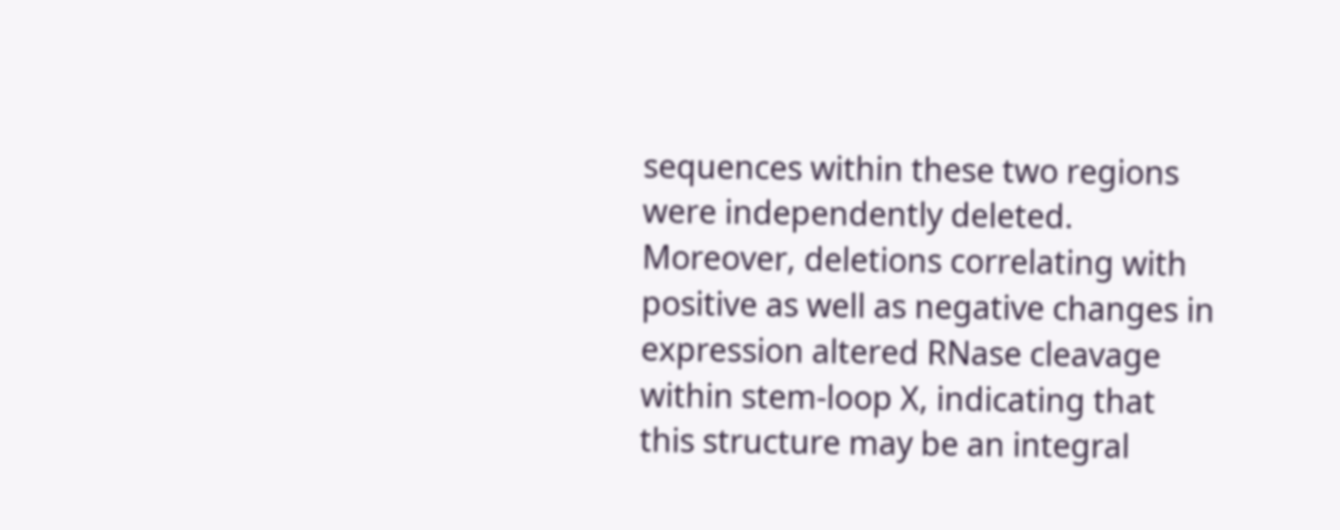sequences within these two regions were independently deleted. Moreover, deletions correlating with positive as well as negative changes in expression altered RNase cleavage within stem-loop X, indicating that this structure may be an integral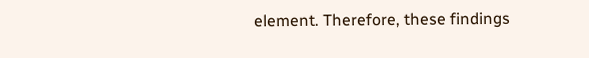element. Therefore, these findings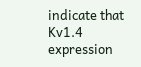indicate that Kv1.4 expression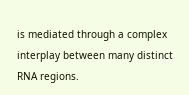is mediated through a complex interplay between many distinct RNA regions.